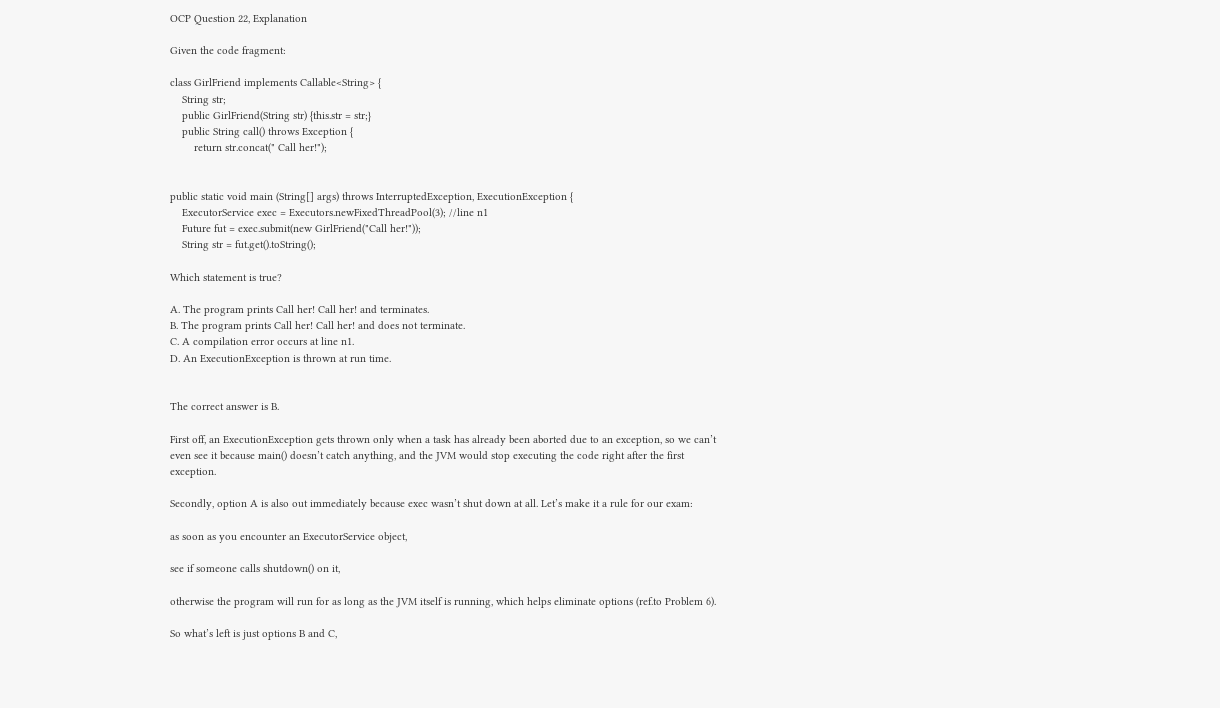OCP Question 22, Explanation

Given the code fragment:

class GirlFriend implements Callable<String> {
    String str;
    public GirlFriend(String str) {this.str = str;}
    public String call() throws Exception {
        return str.concat(" Call her!");


public static void main (String[] args) throws InterruptedException, ExecutionException {
    ExecutorService exec = Executors.newFixedThreadPool(3); //line n1
    Future fut = exec.submit(new GirlFriend("Call her!"));
    String str = fut.get().toString();

Which statement is true?

A. The program prints Call her! Call her! and terminates.
B. The program prints Call her! Call her! and does not terminate.
C. A compilation error occurs at line n1.
D. An ExecutionException is thrown at run time.


The correct answer is B.

First off, an ExecutionException gets thrown only when a task has already been aborted due to an exception, so we can’t even see it because main() doesn’t catch anything, and the JVM would stop executing the code right after the first exception.

Secondly, option A is also out immediately because exec wasn’t shut down at all. Let’s make it a rule for our exam:

as soon as you encounter an ExecutorService object,

see if someone calls shutdown() on it,

otherwise the program will run for as long as the JVM itself is running, which helps eliminate options (ref.to Problem 6).

So what’s left is just options B and C,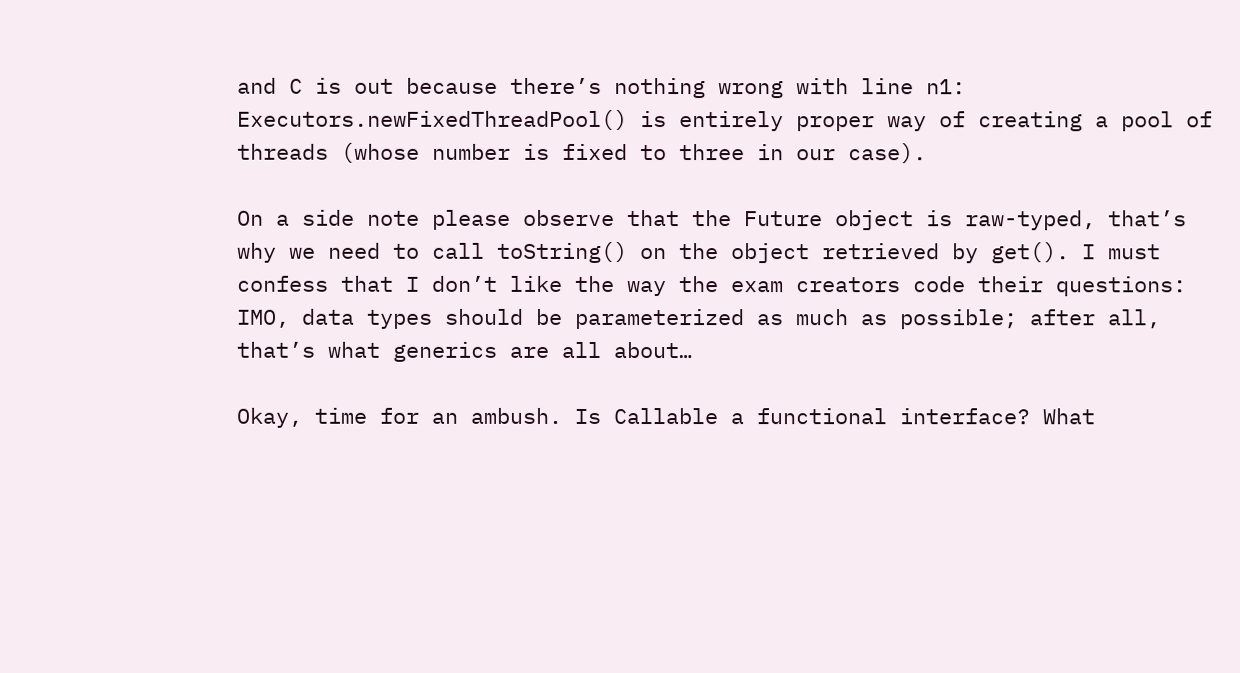and C is out because there’s nothing wrong with line n1: Executors.newFixedThreadPool() is entirely proper way of creating a pool of threads (whose number is fixed to three in our case).

On a side note please observe that the Future object is raw-typed, that’s why we need to call toString() on the object retrieved by get(). I must confess that I don’t like the way the exam creators code their questions: IMO, data types should be parameterized as much as possible; after all, that’s what generics are all about…

Okay, time for an ambush. Is Callable a functional interface? What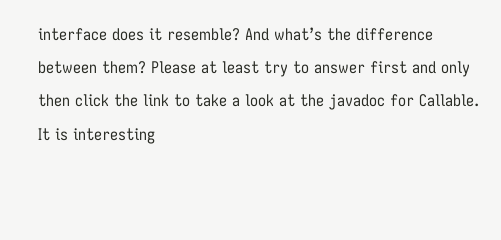interface does it resemble? And what’s the difference between them? Please at least try to answer first and only then click the link to take a look at the javadoc for Callable. It is interesting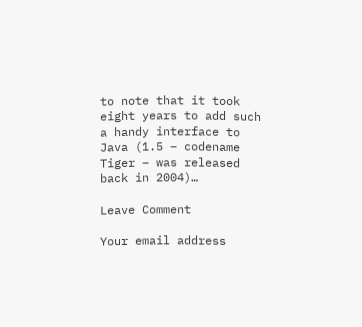to note that it took eight years to add such a handy interface to Java (1.5 – codename Tiger – was released back in 2004)…

Leave Comment

Your email address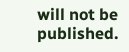will not be published.